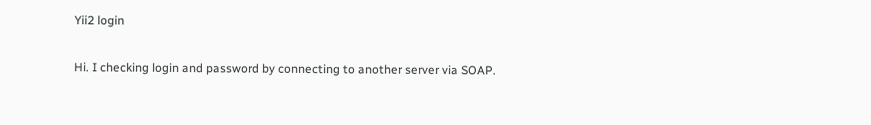Yii2 login

Hi. I checking login and password by connecting to another server via SOAP.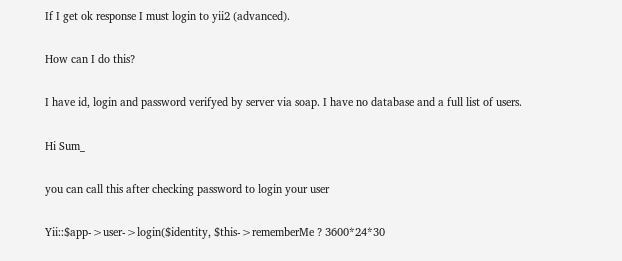If I get ok response I must login to yii2 (advanced).

How can I do this?

I have id, login and password verifyed by server via soap. I have no database and a full list of users.

Hi Sum_

you can call this after checking password to login your user

Yii::$app->user->login($identity, $this->rememberMe ? 3600*24*30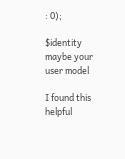: 0);

$identity maybe your user model

I found this helpful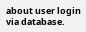about user login via database.